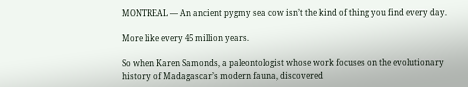MONTREAL — An ancient pygmy sea cow isn’t the kind of thing you find every day.

More like every 45 million years.

So when Karen Samonds, a paleontologist whose work focuses on the evolutionary history of Madagascar’s modern fauna, discovered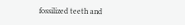fossilized teeth and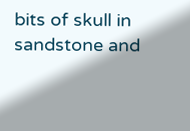bits of skull in sandstone and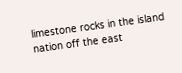limestone rocks in the island nation off the east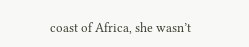coast of Africa, she wasn’t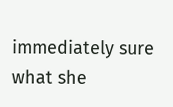immediately sure what she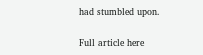had stumbled upon.

Full article here